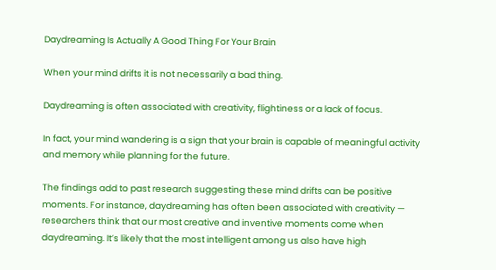Daydreaming Is Actually A Good Thing For Your Brain

When your mind drifts it is not necessarily a bad thing.

Daydreaming is often associated with creativity, flightiness or a lack of focus.

In fact, your mind wandering is a sign that your brain is capable of meaningful activity and memory while planning for the future.

The findings add to past research suggesting these mind drifts can be positive moments. For instance, daydreaming has often been associated with creativity — researchers think that our most creative and inventive moments come when daydreaming. It’s likely that the most intelligent among us also have high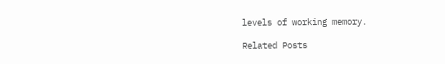levels of working memory.

Related Posts